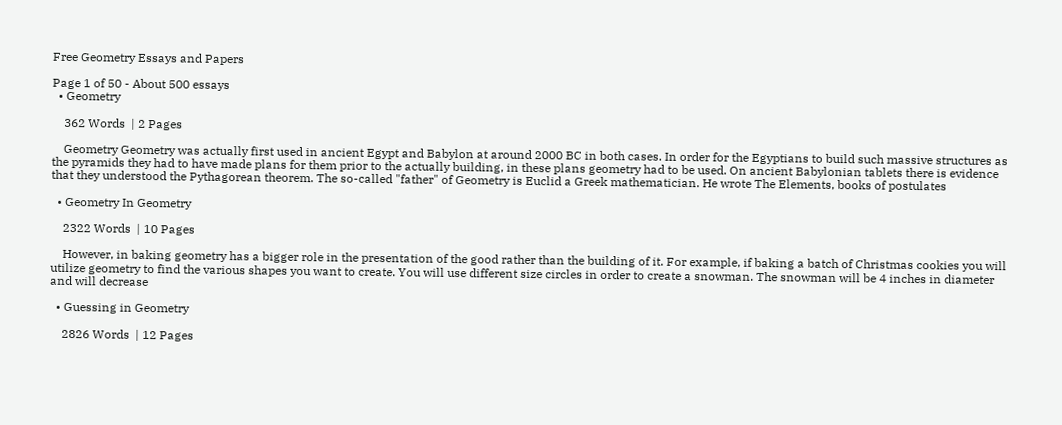Free Geometry Essays and Papers

Page 1 of 50 - About 500 essays
  • Geometry

    362 Words  | 2 Pages

    Geometry Geometry was actually first used in ancient Egypt and Babylon at around 2000 BC in both cases. In order for the Egyptians to build such massive structures as the pyramids they had to have made plans for them prior to the actually building, in these plans geometry had to be used. On ancient Babylonian tablets there is evidence that they understood the Pythagorean theorem. The so-called "father" of Geometry is Euclid a Greek mathematician. He wrote The Elements, books of postulates

  • Geometry In Geometry

    2322 Words  | 10 Pages

    However, in baking geometry has a bigger role in the presentation of the good rather than the building of it. For example, if baking a batch of Christmas cookies you will utilize geometry to find the various shapes you want to create. You will use different size circles in order to create a snowman. The snowman will be 4 inches in diameter and will decrease

  • Guessing in Geometry

    2826 Words  | 12 Pages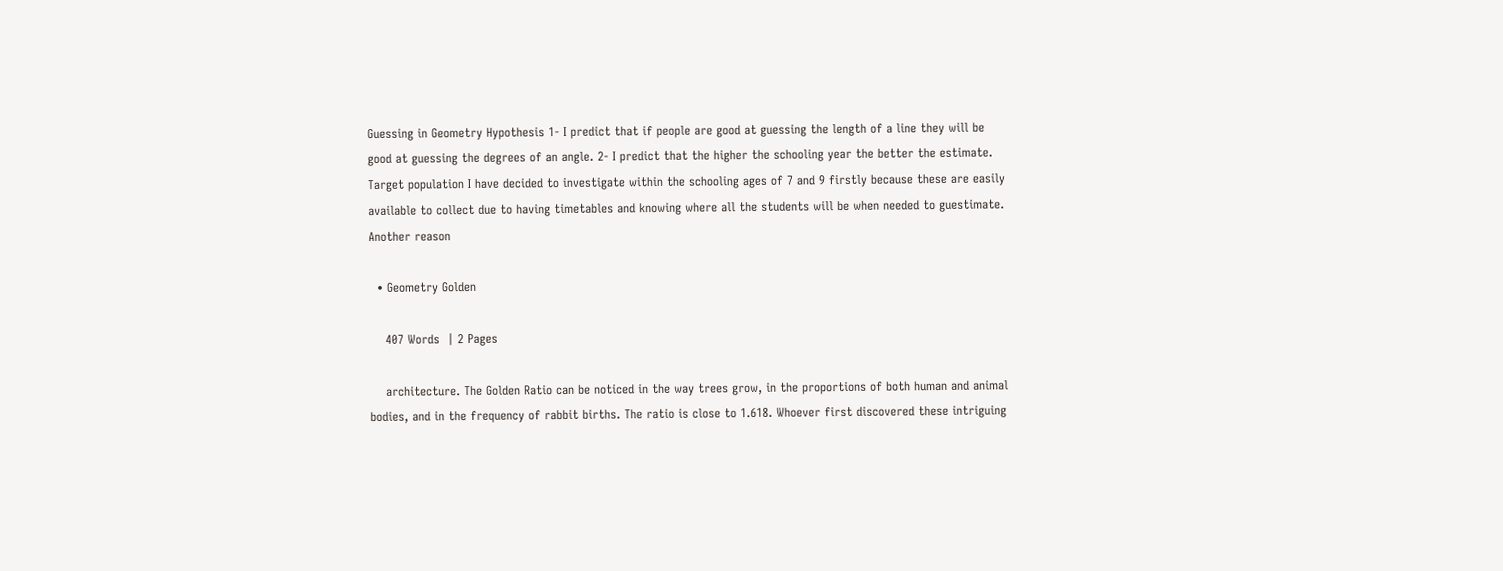Guessing in Geometry Hypothesis 1- I predict that if people are good at guessing the length of a line they will be good at guessing the degrees of an angle. 2- I predict that the higher the schooling year the better the estimate. Target population I have decided to investigate within the schooling ages of 7 and 9 firstly because these are easily available to collect due to having timetables and knowing where all the students will be when needed to guestimate. Another reason

  • Geometry Golden

    407 Words  | 2 Pages

    architecture. The Golden Ratio can be noticed in the way trees grow, in the proportions of both human and animal bodies, and in the frequency of rabbit births. The ratio is close to 1.618. Whoever first discovered these intriguing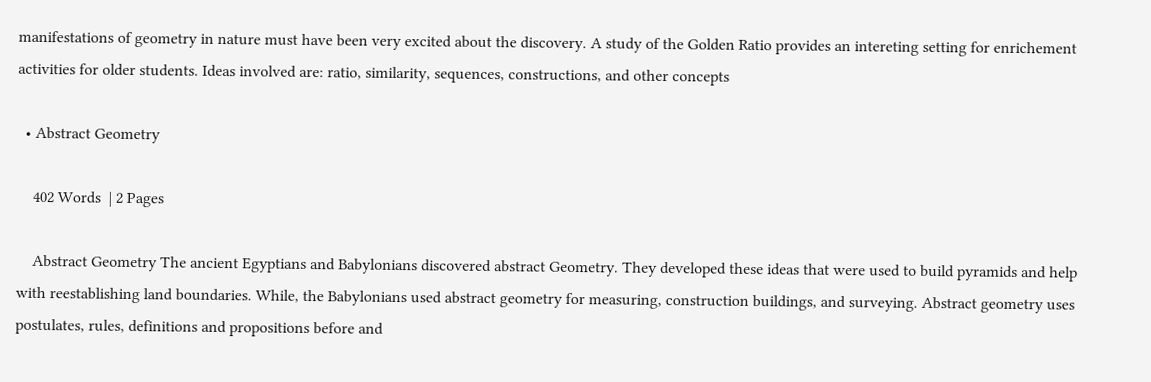manifestations of geometry in nature must have been very excited about the discovery. A study of the Golden Ratio provides an intereting setting for enrichement activities for older students. Ideas involved are: ratio, similarity, sequences, constructions, and other concepts

  • Abstract Geometry

    402 Words  | 2 Pages

    Abstract Geometry The ancient Egyptians and Babylonians discovered abstract Geometry. They developed these ideas that were used to build pyramids and help with reestablishing land boundaries. While, the Babylonians used abstract geometry for measuring, construction buildings, and surveying. Abstract geometry uses postulates, rules, definitions and propositions before and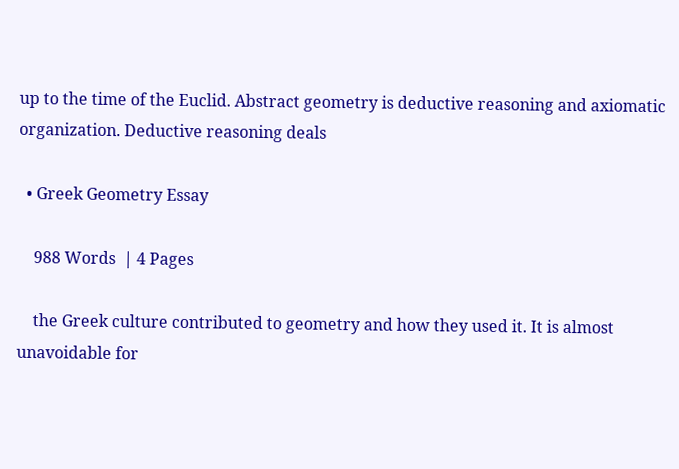up to the time of the Euclid. Abstract geometry is deductive reasoning and axiomatic organization. Deductive reasoning deals

  • Greek Geometry Essay

    988 Words  | 4 Pages

    the Greek culture contributed to geometry and how they used it. It is almost unavoidable for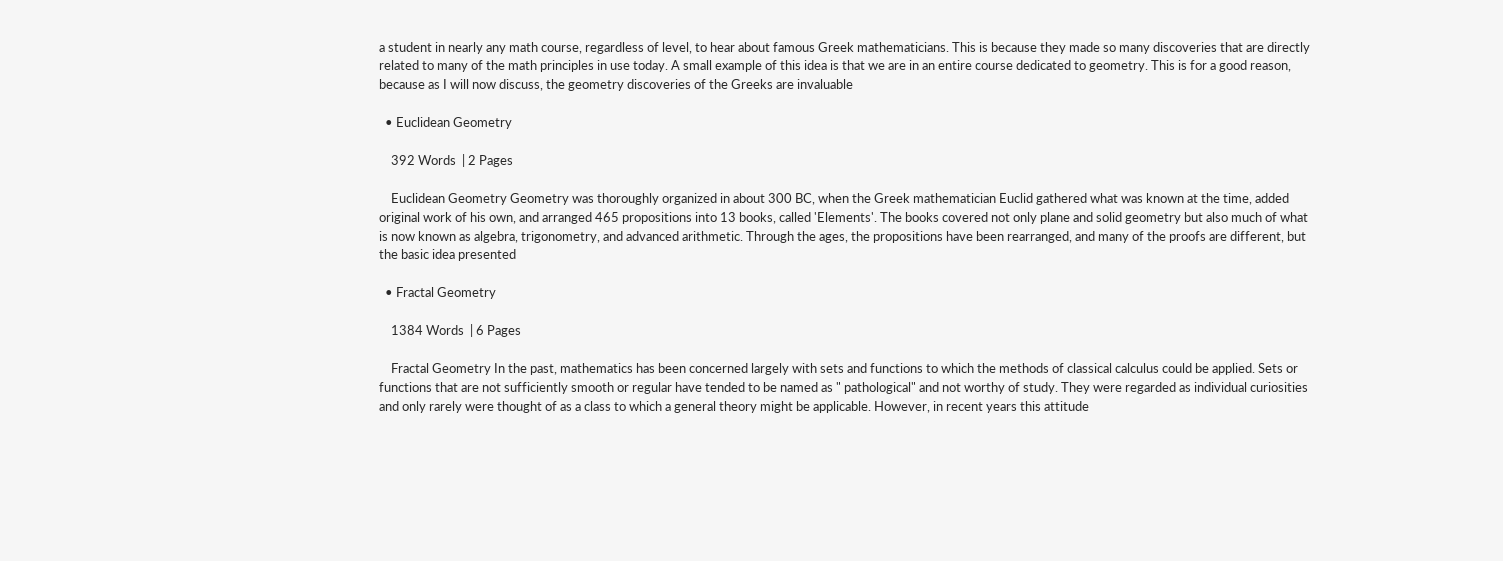a student in nearly any math course, regardless of level, to hear about famous Greek mathematicians. This is because they made so many discoveries that are directly related to many of the math principles in use today. A small example of this idea is that we are in an entire course dedicated to geometry. This is for a good reason, because as I will now discuss, the geometry discoveries of the Greeks are invaluable

  • Euclidean Geometry

    392 Words  | 2 Pages

    Euclidean Geometry Geometry was thoroughly organized in about 300 BC, when the Greek mathematician Euclid gathered what was known at the time, added original work of his own, and arranged 465 propositions into 13 books, called 'Elements'. The books covered not only plane and solid geometry but also much of what is now known as algebra, trigonometry, and advanced arithmetic. Through the ages, the propositions have been rearranged, and many of the proofs are different, but the basic idea presented

  • Fractal Geometry

    1384 Words  | 6 Pages

    Fractal Geometry In the past, mathematics has been concerned largely with sets and functions to which the methods of classical calculus could be applied. Sets or functions that are not sufficiently smooth or regular have tended to be named as " pathological" and not worthy of study. They were regarded as individual curiosities and only rarely were thought of as a class to which a general theory might be applicable. However, in recent years this attitude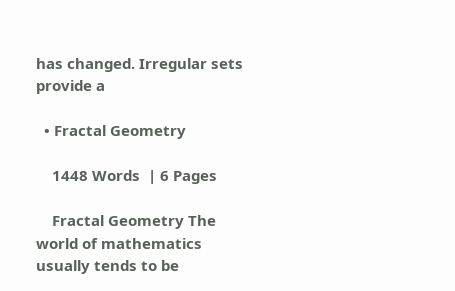has changed. Irregular sets provide a

  • Fractal Geometry

    1448 Words  | 6 Pages

    Fractal Geometry The world of mathematics usually tends to be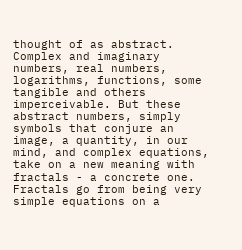thought of as abstract. Complex and imaginary numbers, real numbers, logarithms, functions, some tangible and others imperceivable. But these abstract numbers, simply symbols that conjure an image, a quantity, in our mind, and complex equations, take on a new meaning with fractals - a concrete one. Fractals go from being very simple equations on a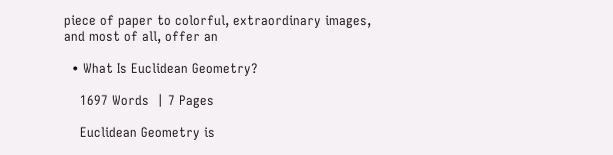piece of paper to colorful, extraordinary images, and most of all, offer an

  • What Is Euclidean Geometry?

    1697 Words  | 7 Pages

    Euclidean Geometry is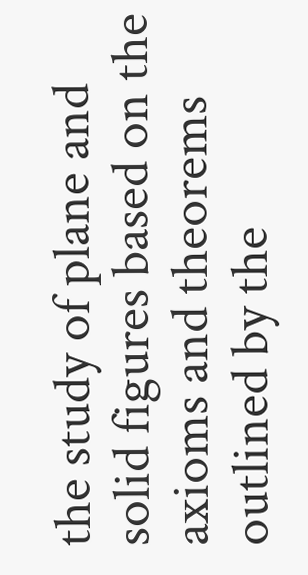the study of plane and solid figures based on the axioms and theorems outlined by the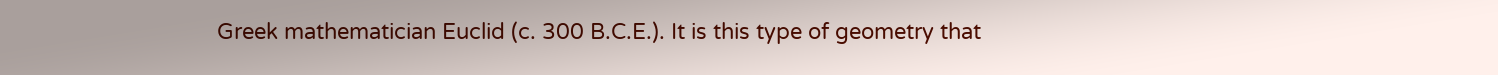Greek mathematician Euclid (c. 300 B.C.E.). It is this type of geometry that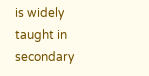is widely taught in secondary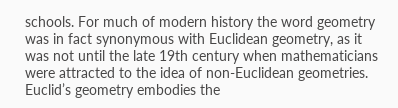schools. For much of modern history the word geometry was in fact synonymous with Euclidean geometry, as it was not until the late 19th century when mathematicians were attracted to the idea of non-Euclidean geometries. Euclid’s geometry embodies the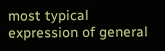most typical expression of general